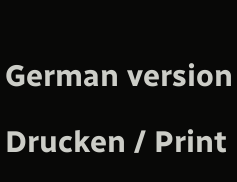German version

Drucken / Print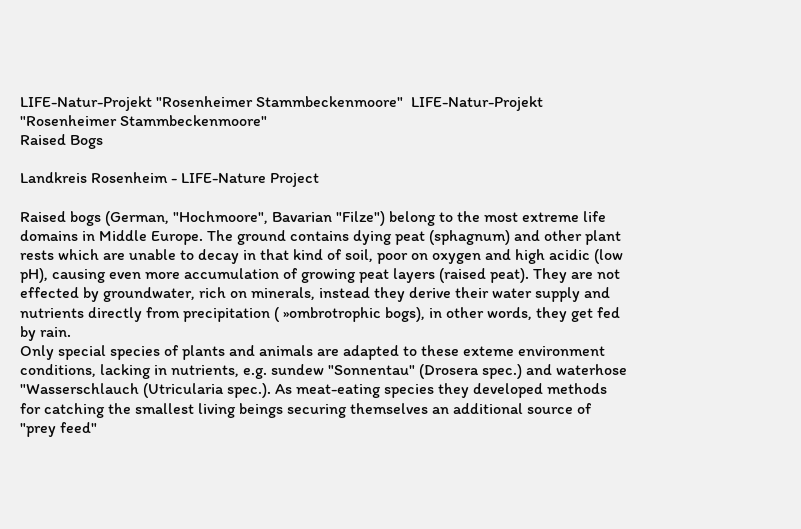LIFE-Natur-Projekt "Rosenheimer Stammbeckenmoore"  LIFE-Natur-Projekt "Rosenheimer Stammbeckenmoore"
Raised Bogs

Landkreis Rosenheim - LIFE-Nature Project

Raised bogs (German, "Hochmoore", Bavarian "Filze") belong to the most extreme life domains in Middle Europe. The ground contains dying peat (sphagnum) and other plant rests which are unable to decay in that kind of soil, poor on oxygen and high acidic (low pH), causing even more accumulation of growing peat layers (raised peat). They are not effected by groundwater, rich on minerals, instead they derive their water supply and nutrients directly from precipitation ( »ombrotrophic bogs), in other words, they get fed by rain.
Only special species of plants and animals are adapted to these exteme environment conditions, lacking in nutrients, e.g. sundew "Sonnentau" (Drosera spec.) and waterhose "Wasserschlauch (Utricularia spec.). As meat-eating species they developed methods for catching the smallest living beings securing themselves an additional source of "prey feed"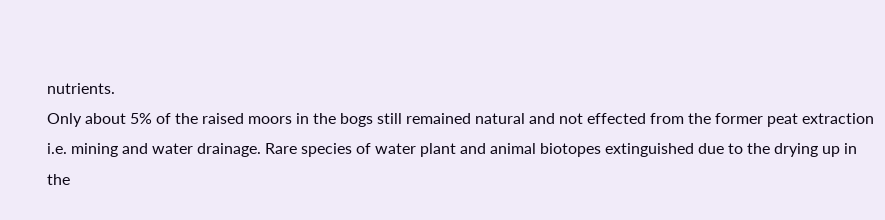nutrients.
Only about 5% of the raised moors in the bogs still remained natural and not effected from the former peat extraction i.e. mining and water drainage. Rare species of water plant and animal biotopes extinguished due to the drying up in the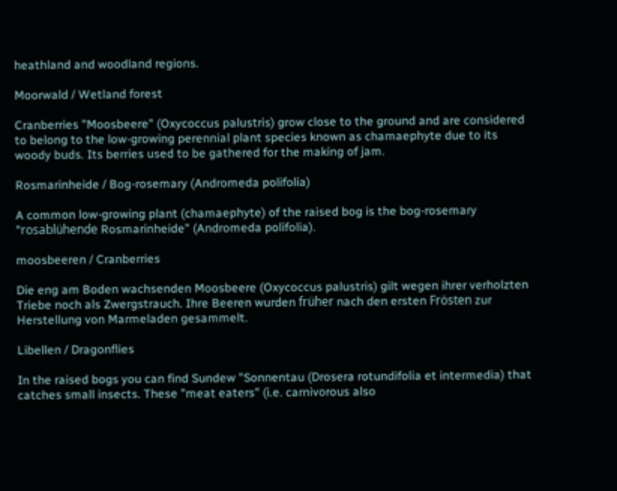heathland and woodland regions.

Moorwald / Wetland forest

Cranberries "Moosbeere" (Oxycoccus palustris) grow close to the ground and are considered to belong to the low-growing perennial plant species known as chamaephyte due to its woody buds. Its berries used to be gathered for the making of jam.

Rosmarinheide / Bog-rosemary (Andromeda polifolia)

A common low-growing plant (chamaephyte) of the raised bog is the bog-rosemary "rosablühende Rosmarinheide" (Andromeda polifolia).

moosbeeren / Cranberries

Die eng am Boden wachsenden Moosbeere (Oxycoccus palustris) gilt wegen ihrer verholzten Triebe noch als Zwergstrauch. Ihre Beeren wurden früher nach den ersten Frösten zur Herstellung von Marmeladen gesammelt.

Libellen / Dragonflies

In the raised bogs you can find Sundew "Sonnentau (Drosera rotundifolia et intermedia) that catches small insects. These "meat eaters" (i.e. carnivorous also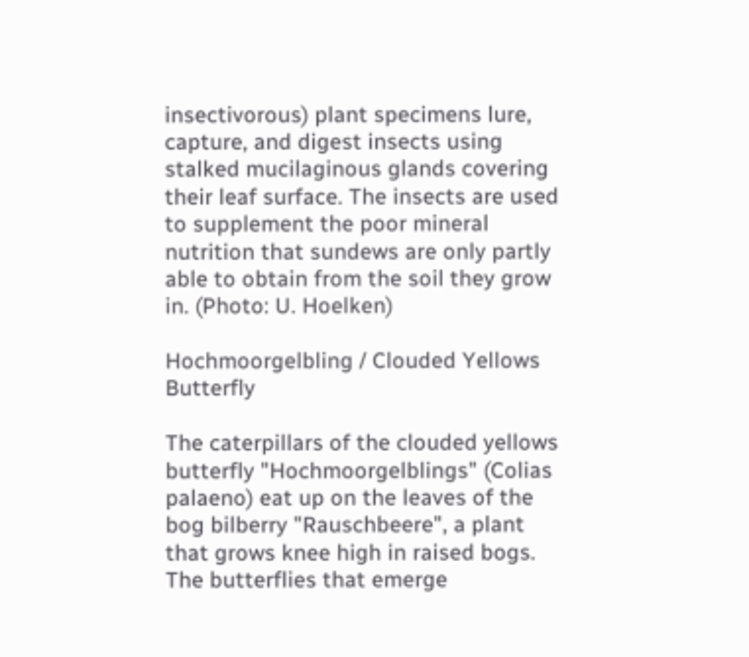insectivorous) plant specimens lure, capture, and digest insects using stalked mucilaginous glands covering their leaf surface. The insects are used to supplement the poor mineral nutrition that sundews are only partly able to obtain from the soil they grow in. (Photo: U. Hoelken)

Hochmoorgelbling / Clouded Yellows Butterfly

The caterpillars of the clouded yellows butterfly "Hochmoorgelblings" (Colias palaeno) eat up on the leaves of the bog bilberry "Rauschbeere", a plant that grows knee high in raised bogs. The butterflies that emerge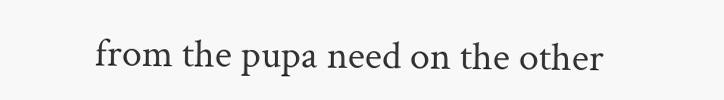from the pupa need on the other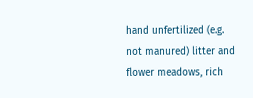hand unfertilized (e.g. not manured) litter and flower meadows, rich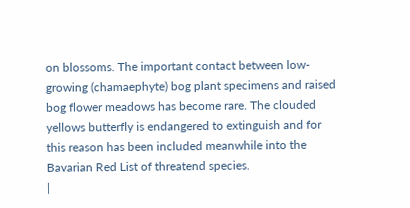on blossoms. The important contact between low-growing (chamaephyte) bog plant specimens and raised bog flower meadows has become rare. The clouded yellows butterfly is endangered to extinguish and for this reason has been included meanwhile into the Bavarian Red List of threatend species.
|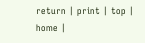return | print | top | home |